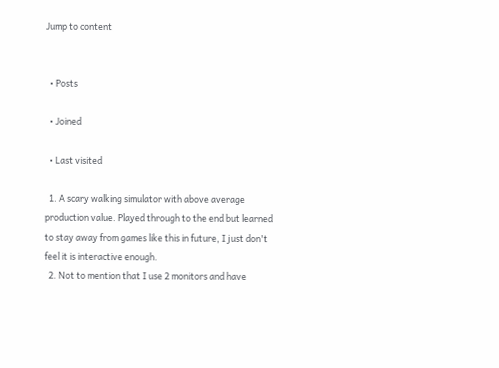Jump to content


  • Posts

  • Joined

  • Last visited

  1. A scary walking simulator with above average production value. Played through to the end but learned to stay away from games like this in future, I just don't feel it is interactive enough.
  2. Not to mention that I use 2 monitors and have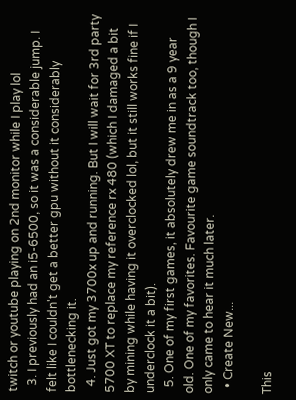twitch or youtube playing on 2nd monitor while I play lol
  3. I previously had an i5-6500, so it was a considerable jump. I felt like I couldn't get a better gpu without it considerably bottlenecking it.
  4. Just got my 3700x up and running. But I will wait for 3rd party 5700 XT to replace my reference rx 480 (which I damaged a bit by mining while having it overclocked lol, but it still works fine if I underclock it a bit).
  5. One of my first games, it absolutely drew me in as a 9 year old. One of my favorites. Favourite game soundtrack too, though I only came to hear it much later.
  • Create New...

This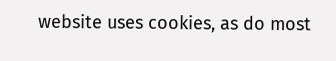website uses cookies, as do most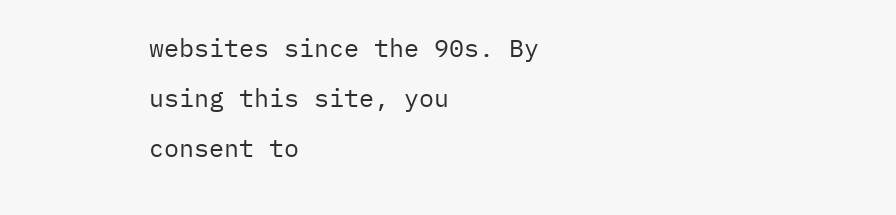websites since the 90s. By using this site, you consent to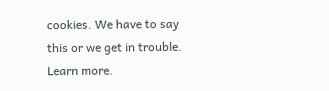cookies. We have to say this or we get in trouble. Learn more.